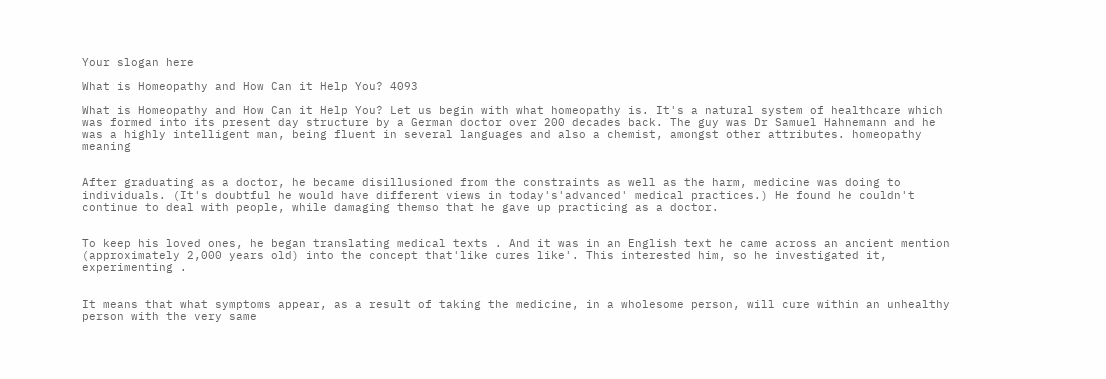Your slogan here

What is Homeopathy and How Can it Help You? 4093

What is Homeopathy and How Can it Help You? Let us begin with what homeopathy is. It's a natural system of healthcare which was formed into its present day structure by a German doctor over 200 decades back. The guy was Dr Samuel Hahnemann and he was a highly intelligent man, being fluent in several languages and also a chemist, amongst other attributes. homeopathy meaning


After graduating as a doctor, he became disillusioned from the constraints as well as the harm, medicine was doing to individuals. (It's doubtful he would have different views in today's'advanced' medical practices.) He found he couldn't continue to deal with people, while damaging themso that he gave up practicing as a doctor.


To keep his loved ones, he began translating medical texts . And it was in an English text he came across an ancient mention (approximately 2,000 years old) into the concept that'like cures like'. This interested him, so he investigated it, experimenting .


It means that what symptoms appear, as a result of taking the medicine, in a wholesome person, will cure within an unhealthy person with the very same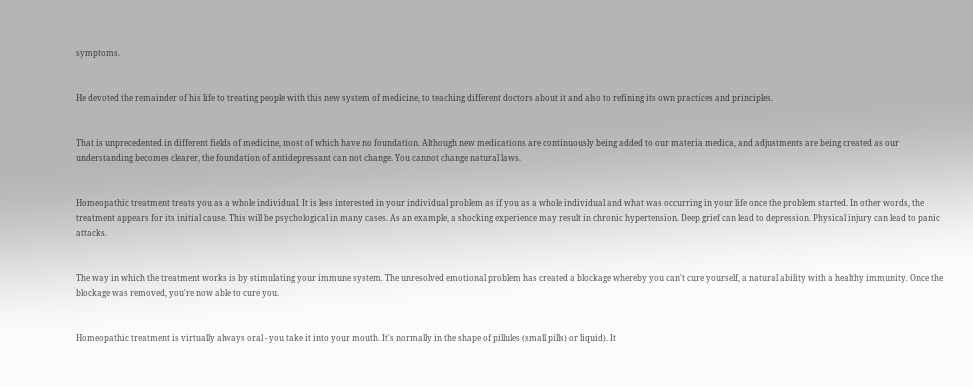symptoms.


He devoted the remainder of his life to treating people with this new system of medicine, to teaching different doctors about it and also to refining its own practices and principles.


That is unprecedented in different fields of medicine, most of which have no foundation. Although new medications are continuously being added to our materia medica, and adjustments are being created as our understanding becomes clearer, the foundation of antidepressant can not change. You cannot change natural laws.


Homeopathic treatment treats you as a whole individual. It is less interested in your individual problem as if you as a whole individual and what was occurring in your life once the problem started. In other words, the treatment appears for its initial cause. This will be psychological in many cases. As an example, a shocking experience may result in chronic hypertension. Deep grief can lead to depression. Physical injury can lead to panic attacks.


The way in which the treatment works is by stimulating your immune system. The unresolved emotional problem has created a blockage whereby you can't cure yourself, a natural ability with a healthy immunity. Once the blockage was removed, you're now able to cure you.


Homeopathic treatment is virtually always oral - you take it into your mouth. It's normally in the shape of pillules (small pills) or liquid). It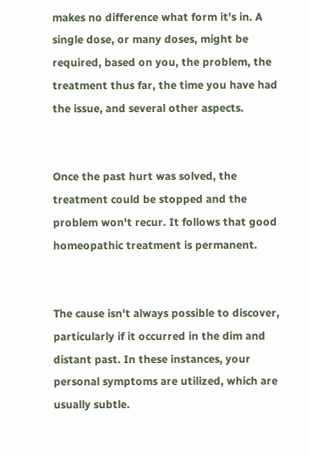makes no difference what form it's in. A single dose, or many doses, might be required, based on you, the problem, the treatment thus far, the time you have had the issue, and several other aspects.


Once the past hurt was solved, the treatment could be stopped and the problem won't recur. It follows that good homeopathic treatment is permanent.


The cause isn't always possible to discover, particularly if it occurred in the dim and distant past. In these instances, your personal symptoms are utilized, which are usually subtle.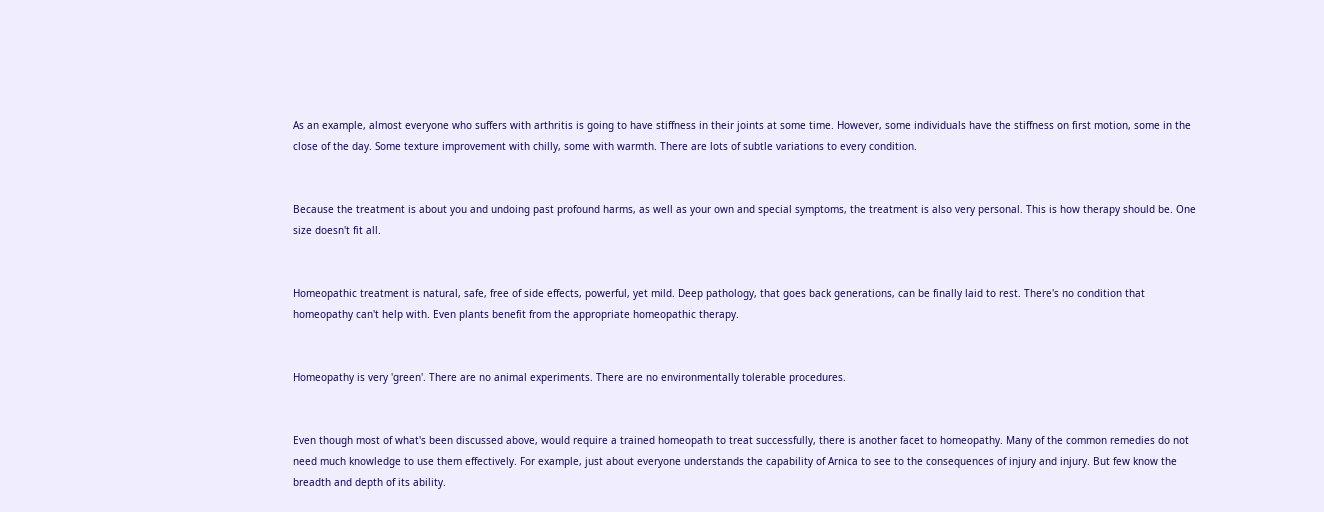As an example, almost everyone who suffers with arthritis is going to have stiffness in their joints at some time. However, some individuals have the stiffness on first motion, some in the close of the day. Some texture improvement with chilly, some with warmth. There are lots of subtle variations to every condition.


Because the treatment is about you and undoing past profound harms, as well as your own and special symptoms, the treatment is also very personal. This is how therapy should be. One size doesn't fit all.


Homeopathic treatment is natural, safe, free of side effects, powerful, yet mild. Deep pathology, that goes back generations, can be finally laid to rest. There's no condition that homeopathy can't help with. Even plants benefit from the appropriate homeopathic therapy.


Homeopathy is very 'green'. There are no animal experiments. There are no environmentally tolerable procedures.


Even though most of what's been discussed above, would require a trained homeopath to treat successfully, there is another facet to homeopathy. Many of the common remedies do not need much knowledge to use them effectively. For example, just about everyone understands the capability of Arnica to see to the consequences of injury and injury. But few know the breadth and depth of its ability.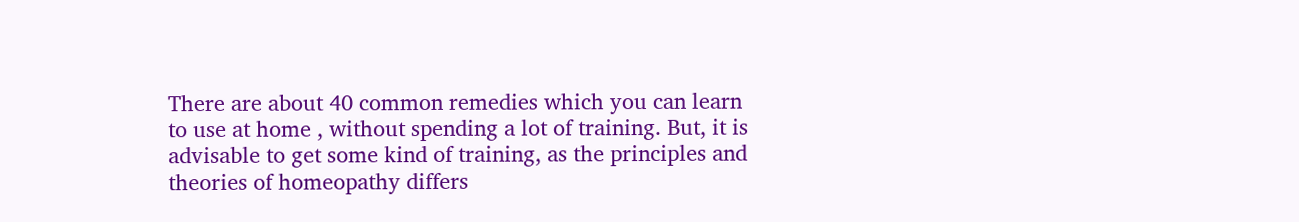There are about 40 common remedies which you can learn to use at home , without spending a lot of training. But, it is advisable to get some kind of training, as the principles and theories of homeopathy differs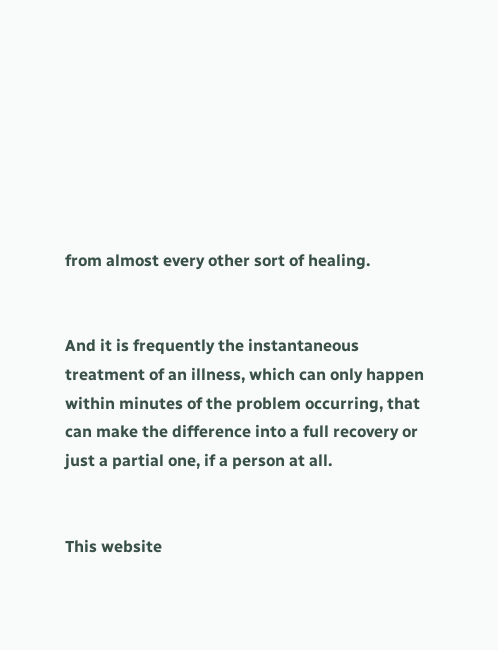from almost every other sort of healing.


And it is frequently the instantaneous treatment of an illness, which can only happen within minutes of the problem occurring, that can make the difference into a full recovery or just a partial one, if a person at all.


This website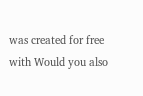was created for free with Would you also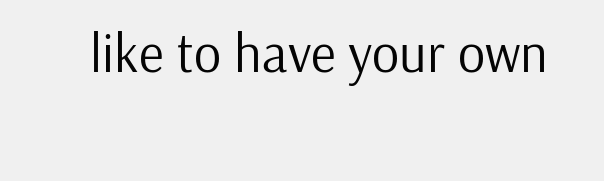like to have your own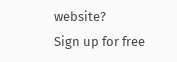website?
Sign up for free